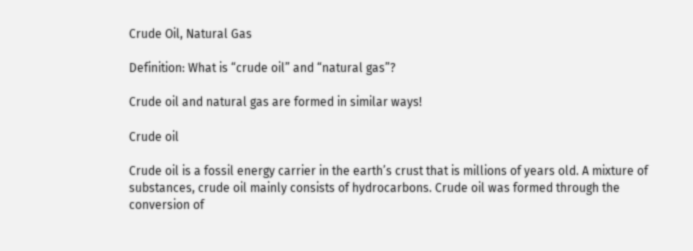Crude Oil, Natural Gas

Definition: What is “crude oil” and “natural gas”?

Crude oil and natural gas are formed in similar ways!

Crude oil

Crude oil is a fossil energy carrier in the earth’s crust that is millions of years old. A mixture of substances, crude oil mainly consists of hydrocarbons. Crude oil was formed through the conversion of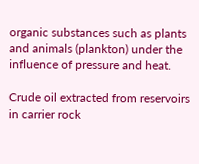organic substances such as plants and animals (plankton) under the influence of pressure and heat.

Crude oil extracted from reservoirs in carrier rock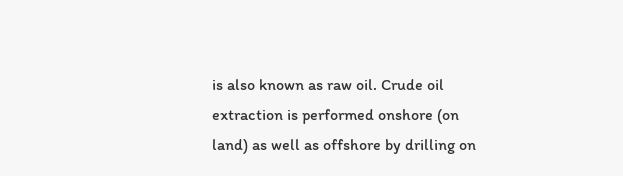is also known as raw oil. Crude oil extraction is performed onshore (on land) as well as offshore by drilling on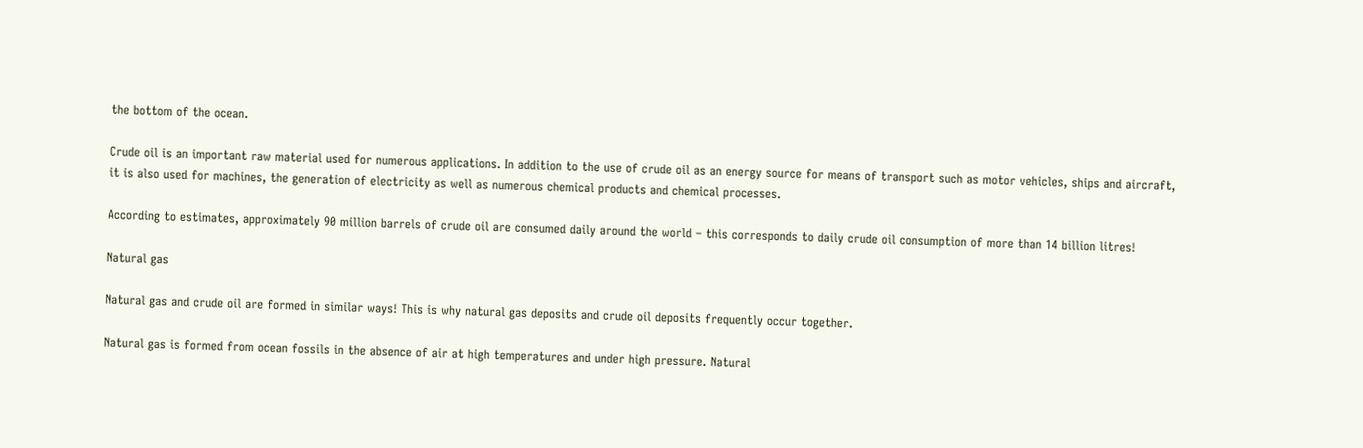the bottom of the ocean.

Crude oil is an important raw material used for numerous applications. In addition to the use of crude oil as an energy source for means of transport such as motor vehicles, ships and aircraft, it is also used for machines, the generation of electricity as well as numerous chemical products and chemical processes.

According to estimates, approximately 90 million barrels of crude oil are consumed daily around the world – this corresponds to daily crude oil consumption of more than 14 billion litres!

Natural gas

Natural gas and crude oil are formed in similar ways! This is why natural gas deposits and crude oil deposits frequently occur together.

Natural gas is formed from ocean fossils in the absence of air at high temperatures and under high pressure. Natural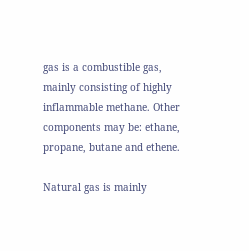gas is a combustible gas, mainly consisting of highly inflammable methane. Other components may be: ethane, propane, butane and ethene.

Natural gas is mainly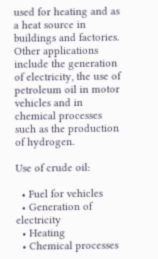used for heating and as a heat source in buildings and factories. Other applications include the generation of electricity, the use of petroleum oil in motor vehicles and in chemical processes such as the production of hydrogen.

Use of crude oil:

  • Fuel for vehicles
  • Generation of electricity
  • Heating
  • Chemical processes